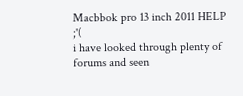Macbbok pro 13 inch 2011 HELP ;'(
i have looked through plenty of forums and seen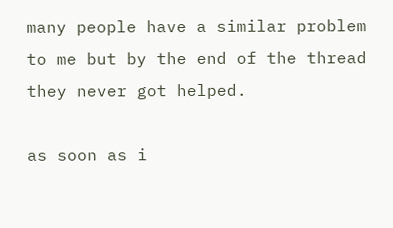many people have a similar problem to me but by the end of the thread they never got helped.

as soon as i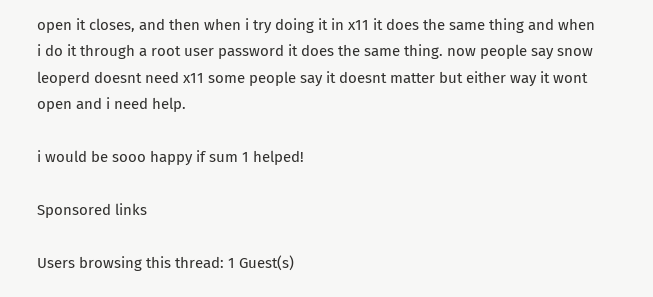open it closes, and then when i try doing it in x11 it does the same thing and when i do it through a root user password it does the same thing. now people say snow leoperd doesnt need x11 some people say it doesnt matter but either way it wont open and i need help.

i would be sooo happy if sum 1 helped!

Sponsored links

Users browsing this thread: 1 Guest(s)